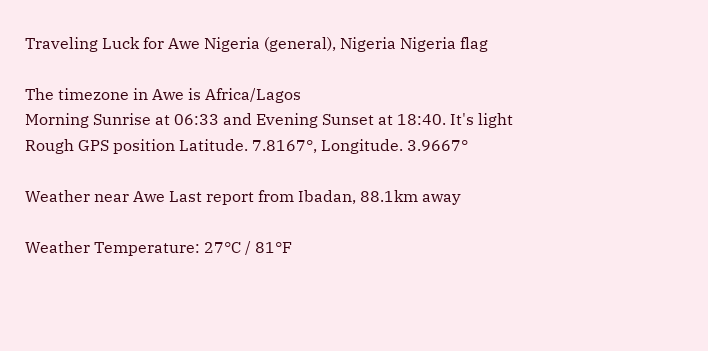Traveling Luck for Awe Nigeria (general), Nigeria Nigeria flag

The timezone in Awe is Africa/Lagos
Morning Sunrise at 06:33 and Evening Sunset at 18:40. It's light
Rough GPS position Latitude. 7.8167°, Longitude. 3.9667°

Weather near Awe Last report from Ibadan, 88.1km away

Weather Temperature: 27°C / 81°F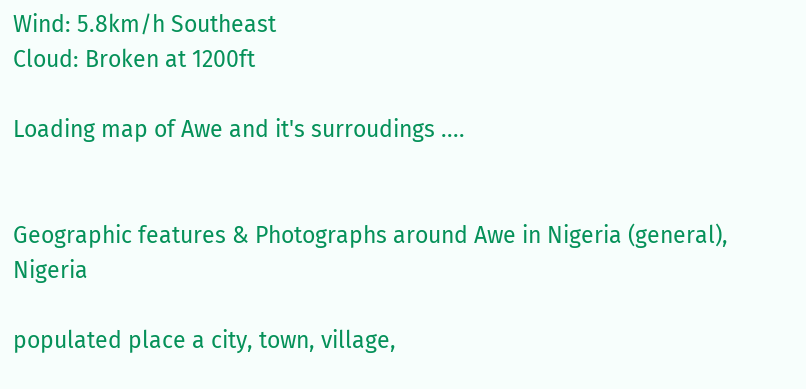Wind: 5.8km/h Southeast
Cloud: Broken at 1200ft

Loading map of Awe and it's surroudings ....


Geographic features & Photographs around Awe in Nigeria (general), Nigeria

populated place a city, town, village,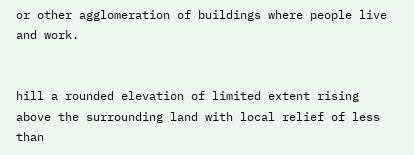or other agglomeration of buildings where people live and work.


hill a rounded elevation of limited extent rising above the surrounding land with local relief of less than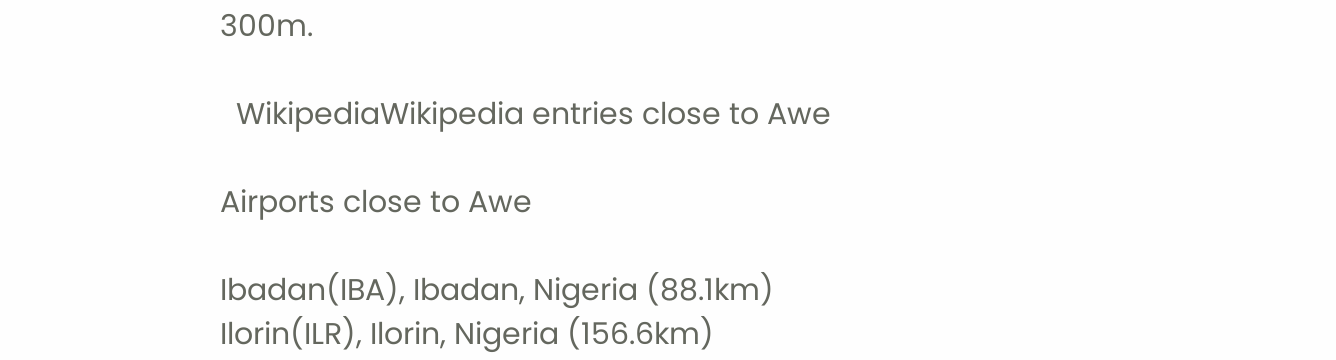300m.

  WikipediaWikipedia entries close to Awe

Airports close to Awe

Ibadan(IBA), Ibadan, Nigeria (88.1km)
Ilorin(ILR), Ilorin, Nigeria (156.6km)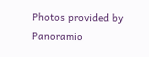Photos provided by Panoramio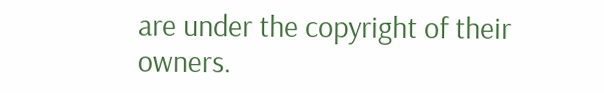are under the copyright of their owners.